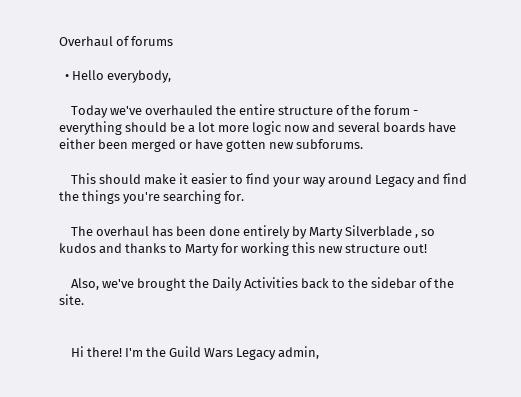Overhaul of forums

  • Hello everybody,

    Today we've overhauled the entire structure of the forum - everything should be a lot more logic now and several boards have either been merged or have gotten new subforums.

    This should make it easier to find your way around Legacy and find the things you're searching for.

    The overhaul has been done entirely by Marty Silverblade , so kudos and thanks to Marty for working this new structure out!

    Also, we've brought the Daily Activities back to the sidebar of the site.


    Hi there! I'm the Guild Wars Legacy admin,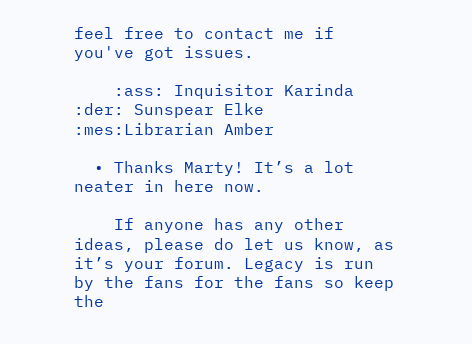feel free to contact me if you've got issues.

    :ass: Inquisitor Karinda :der: Sunspear Elke :mes:Librarian Amber

  • Thanks Marty! It’s a lot neater in here now.

    If anyone has any other ideas, please do let us know, as it’s your forum. Legacy is run by the fans for the fans so keep the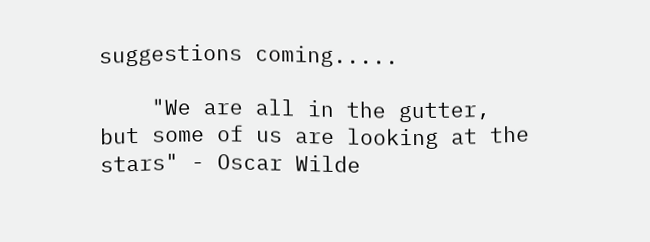suggestions coming.....

    "We are all in the gutter, but some of us are looking at the stars" - Oscar Wilde